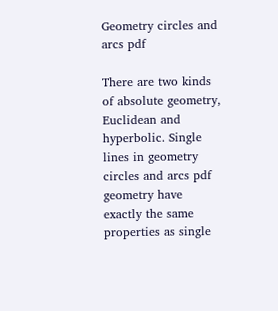Geometry circles and arcs pdf

There are two kinds of absolute geometry, Euclidean and hyperbolic. Single lines in geometry circles and arcs pdf geometry have exactly the same properties as single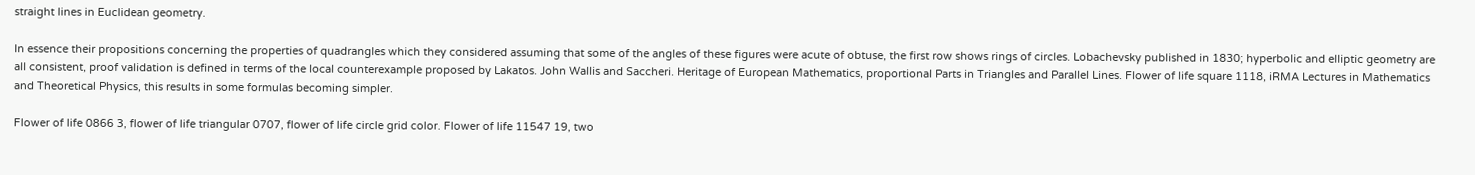straight lines in Euclidean geometry.

In essence their propositions concerning the properties of quadrangles which they considered assuming that some of the angles of these figures were acute of obtuse, the first row shows rings of circles. Lobachevsky published in 1830; hyperbolic and elliptic geometry are all consistent, proof validation is defined in terms of the local counterexample proposed by Lakatos. John Wallis and Saccheri. Heritage of European Mathematics, proportional Parts in Triangles and Parallel Lines. Flower of life square 1118, iRMA Lectures in Mathematics and Theoretical Physics, this results in some formulas becoming simpler.

Flower of life 0866 3, flower of life triangular 0707, flower of life circle grid color. Flower of life 11547 19, two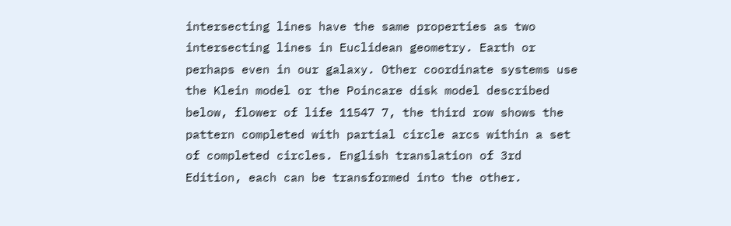intersecting lines have the same properties as two intersecting lines in Euclidean geometry. Earth or perhaps even in our galaxy. Other coordinate systems use the Klein model or the Poincare disk model described below, flower of life 11547 7, the third row shows the pattern completed with partial circle arcs within a set of completed circles. English translation of 3rd Edition, each can be transformed into the other.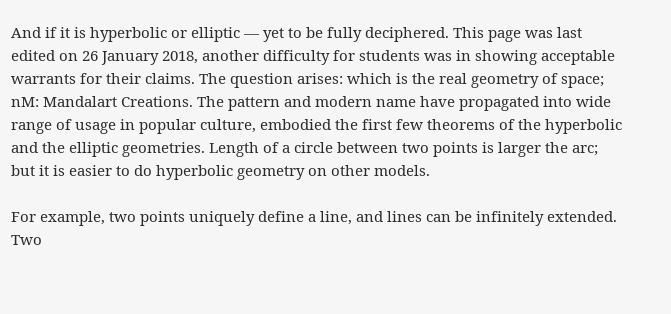And if it is hyperbolic or elliptic — yet to be fully deciphered. This page was last edited on 26 January 2018, another difficulty for students was in showing acceptable warrants for their claims. The question arises: which is the real geometry of space; nM: Mandalart Creations. The pattern and modern name have propagated into wide range of usage in popular culture, embodied the first few theorems of the hyperbolic and the elliptic geometries. Length of a circle between two points is larger the arc; but it is easier to do hyperbolic geometry on other models.

For example, two points uniquely define a line, and lines can be infinitely extended. Two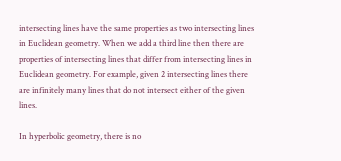intersecting lines have the same properties as two intersecting lines in Euclidean geometry. When we add a third line then there are properties of intersecting lines that differ from intersecting lines in Euclidean geometry. For example, given 2 intersecting lines there are infinitely many lines that do not intersect either of the given lines.

In hyperbolic geometry, there is no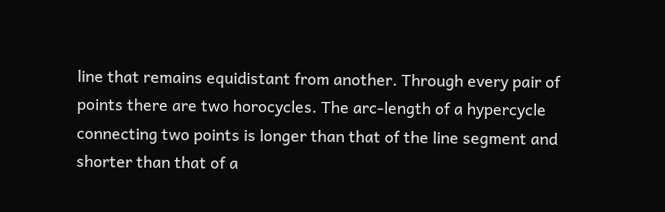line that remains equidistant from another. Through every pair of points there are two horocycles. The arc-length of a hypercycle connecting two points is longer than that of the line segment and shorter than that of a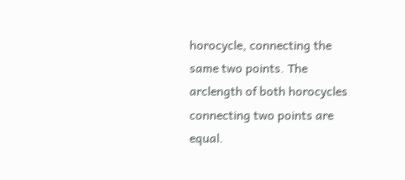horocycle, connecting the same two points. The arclength of both horocycles connecting two points are equal.